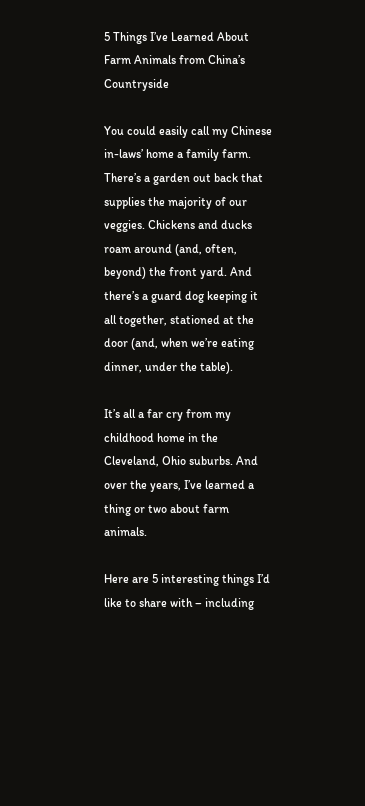5 Things I’ve Learned About Farm Animals from China’s Countryside

You could easily call my Chinese in-laws’ home a family farm. There’s a garden out back that supplies the majority of our veggies. Chickens and ducks roam around (and, often, beyond) the front yard. And there’s a guard dog keeping it all together, stationed at the door (and, when we’re eating dinner, under the table).

It’s all a far cry from my childhood home in the Cleveland, Ohio suburbs. And over the years, I’ve learned a thing or two about farm animals.

Here are 5 interesting things I’d like to share with – including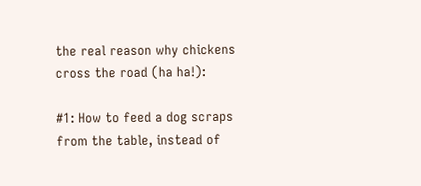the real reason why chickens cross the road (ha ha!):

#1: How to feed a dog scraps from the table, instead of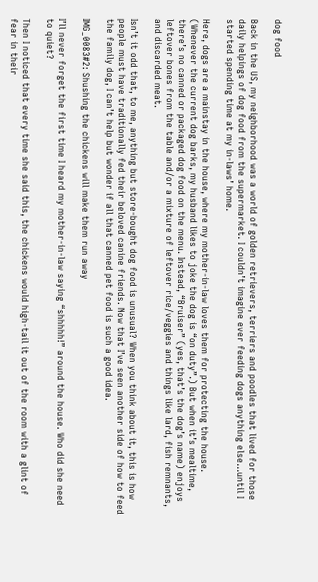dog food

Back in the US, my neighborhood was a world of golden retrievers, terriers and poodles that lived for those daily helpings of dog food from the supermarket. I couldn’t imagine ever feeding dogs anything else…until I started spending time at my in-laws’ home.

Here, dogs are a mainstay in the house, where my mother-in-law loves them for protecting the house. (Whenever the current dog barks, my husband likes to joke the dog is “on duty”.) But when it’s mealtime, there’s no canned or packaged dog food on the menu. Instead, “Bruiser” (yes, that’s the dog’s name) enjoys leftover bones from the table and/or a mixture of leftover rice/veggies and things like lard, fish remnants, and discarded meat.

Isn’t it odd that, to me, anything but store-bought dog food is unusual? When you think about it, this is how people must have traditionally fed their beloved canine friends. Now that I’ve seen another side of how to feed the family dog, I can’t help but wonder if all that canned pet food is such a good idea.

IMG_0083#2: Shushing the chickens will make them run away

I’ll never forget the first time I heard my mother-in-law saying “shhhhh!” around the house. Who did she need to quiet?

Then I noticed that every time she said this, the chickens would high-tail it out of the room with a glint of fear in their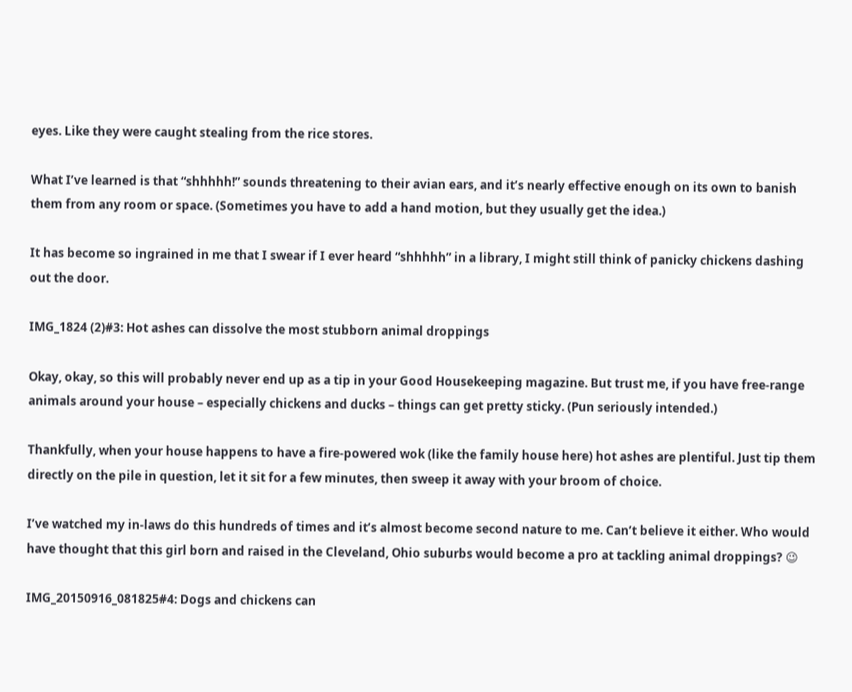eyes. Like they were caught stealing from the rice stores.

What I’ve learned is that “shhhhh!” sounds threatening to their avian ears, and it’s nearly effective enough on its own to banish them from any room or space. (Sometimes you have to add a hand motion, but they usually get the idea.)

It has become so ingrained in me that I swear if I ever heard “shhhhh” in a library, I might still think of panicky chickens dashing out the door.

IMG_1824 (2)#3: Hot ashes can dissolve the most stubborn animal droppings

Okay, okay, so this will probably never end up as a tip in your Good Housekeeping magazine. But trust me, if you have free-range animals around your house – especially chickens and ducks – things can get pretty sticky. (Pun seriously intended.)

Thankfully, when your house happens to have a fire-powered wok (like the family house here) hot ashes are plentiful. Just tip them directly on the pile in question, let it sit for a few minutes, then sweep it away with your broom of choice.

I’ve watched my in-laws do this hundreds of times and it’s almost become second nature to me. Can’t believe it either. Who would have thought that this girl born and raised in the Cleveland, Ohio suburbs would become a pro at tackling animal droppings? 😉

IMG_20150916_081825#4: Dogs and chickens can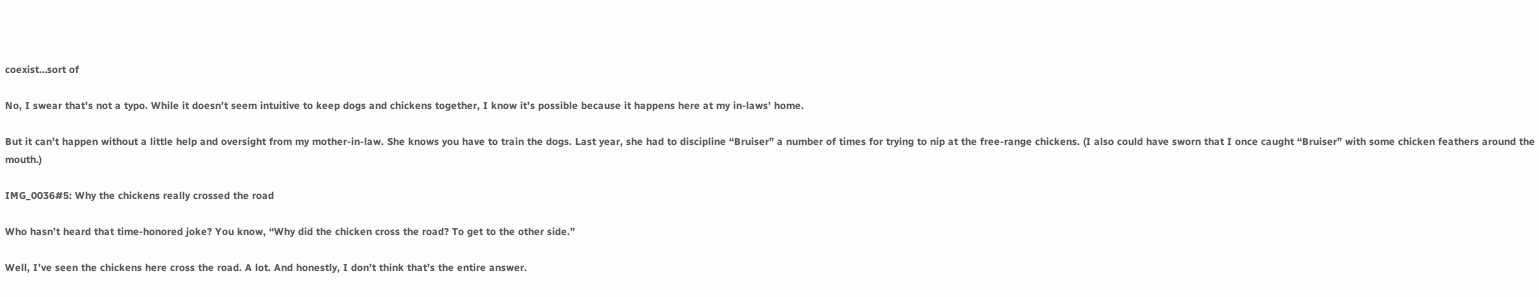coexist…sort of

No, I swear that’s not a typo. While it doesn’t seem intuitive to keep dogs and chickens together, I know it’s possible because it happens here at my in-laws’ home.

But it can’t happen without a little help and oversight from my mother-in-law. She knows you have to train the dogs. Last year, she had to discipline “Bruiser” a number of times for trying to nip at the free-range chickens. (I also could have sworn that I once caught “Bruiser” with some chicken feathers around the mouth.)

IMG_0036#5: Why the chickens really crossed the road

Who hasn’t heard that time-honored joke? You know, “Why did the chicken cross the road? To get to the other side.”

Well, I’ve seen the chickens here cross the road. A lot. And honestly, I don’t think that’s the entire answer.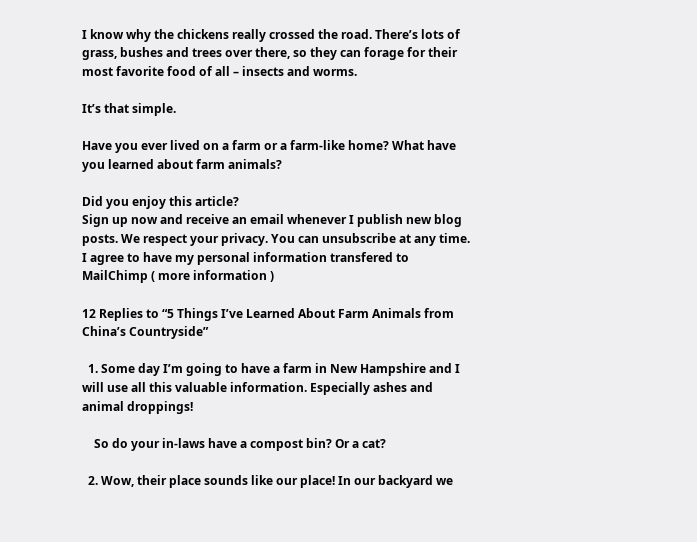I know why the chickens really crossed the road. There’s lots of grass, bushes and trees over there, so they can forage for their most favorite food of all – insects and worms.

It’s that simple.

Have you ever lived on a farm or a farm-like home? What have you learned about farm animals?

Did you enjoy this article?
Sign up now and receive an email whenever I publish new blog posts. We respect your privacy. You can unsubscribe at any time.
I agree to have my personal information transfered to MailChimp ( more information )

12 Replies to “5 Things I’ve Learned About Farm Animals from China’s Countryside”

  1. Some day I’m going to have a farm in New Hampshire and I will use all this valuable information. Especially ashes and animal droppings!

    So do your in-laws have a compost bin? Or a cat?

  2. Wow, their place sounds like our place! In our backyard we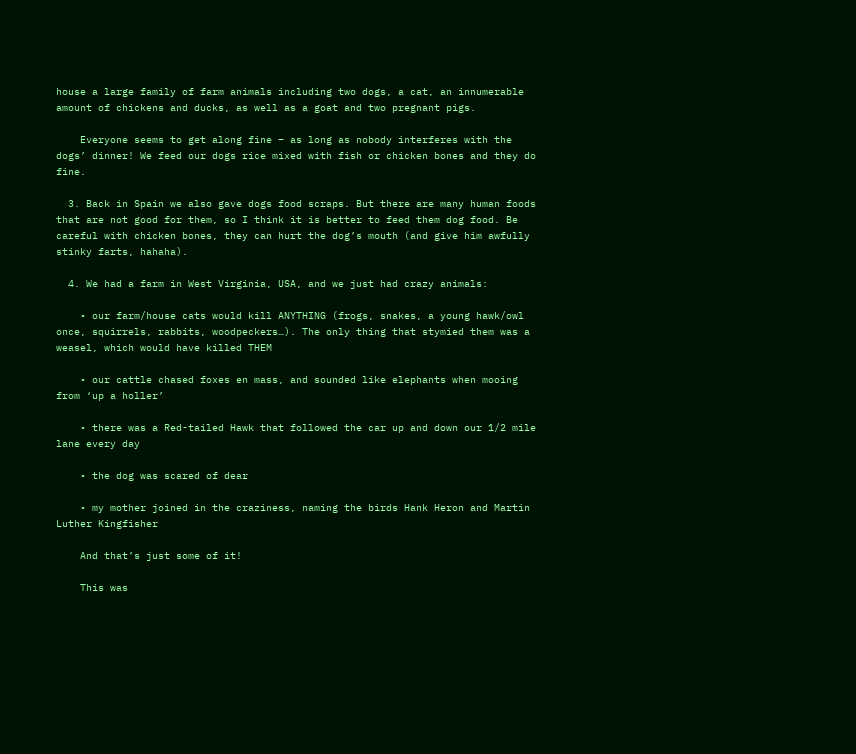house a large family of farm animals including two dogs, a cat, an innumerable amount of chickens and ducks, as well as a goat and two pregnant pigs.

    Everyone seems to get along fine – as long as nobody interferes with the dogs’ dinner! We feed our dogs rice mixed with fish or chicken bones and they do fine.

  3. Back in Spain we also gave dogs food scraps. But there are many human foods that are not good for them, so I think it is better to feed them dog food. Be careful with chicken bones, they can hurt the dog’s mouth (and give him awfully stinky farts, hahaha).

  4. We had a farm in West Virginia, USA, and we just had crazy animals:

    • our farm/house cats would kill ANYTHING (frogs, snakes, a young hawk/owl once, squirrels, rabbits, woodpeckers…). The only thing that stymied them was a weasel, which would have killed THEM

    • our cattle chased foxes en mass, and sounded like elephants when mooing from ‘up a holler’

    • there was a Red-tailed Hawk that followed the car up and down our 1/2 mile lane every day

    • the dog was scared of dear

    • my mother joined in the craziness, naming the birds Hank Heron and Martin Luther Kingfisher

    And that’s just some of it!

    This was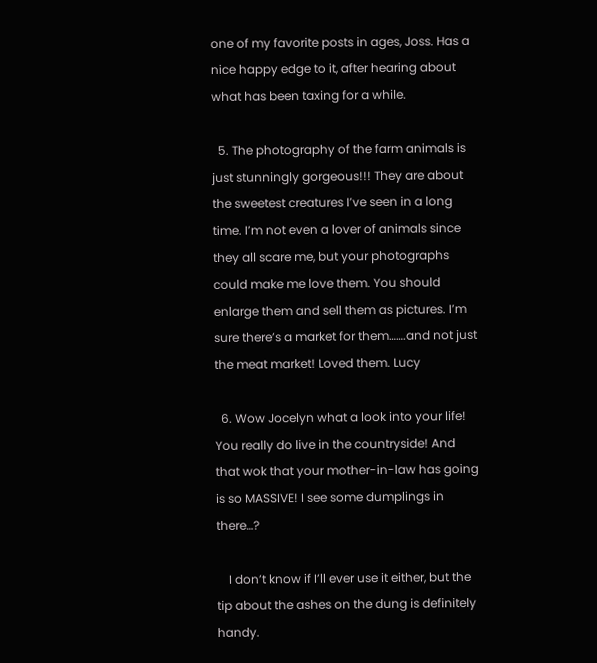one of my favorite posts in ages, Joss. Has a nice happy edge to it, after hearing about what has been taxing for a while.

  5. The photography of the farm animals is just stunningly gorgeous!!! They are about the sweetest creatures I’ve seen in a long time. I’m not even a lover of animals since they all scare me, but your photographs could make me love them. You should enlarge them and sell them as pictures. I’m sure there’s a market for them…….and not just the meat market! Loved them. Lucy

  6. Wow Jocelyn what a look into your life! You really do live in the countryside! And that wok that your mother-in-law has going is so MASSIVE! I see some dumplings in there…?

    I don’t know if I’ll ever use it either, but the tip about the ashes on the dung is definitely handy.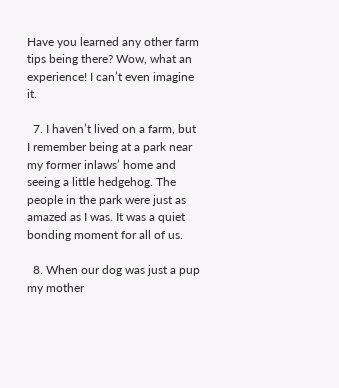Have you learned any other farm tips being there? Wow, what an experience! I can’t even imagine it.

  7. I haven’t lived on a farm, but I remember being at a park near my former inlaws’ home and seeing a little hedgehog. The people in the park were just as amazed as I was. It was a quiet bonding moment for all of us.

  8. When our dog was just a pup my mother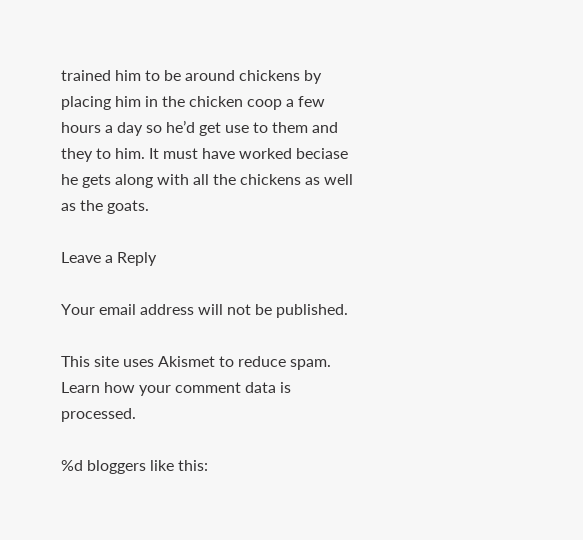trained him to be around chickens by placing him in the chicken coop a few hours a day so he’d get use to them and they to him. It must have worked beciase he gets along with all the chickens as well as the goats.

Leave a Reply

Your email address will not be published.

This site uses Akismet to reduce spam. Learn how your comment data is processed.

%d bloggers like this: